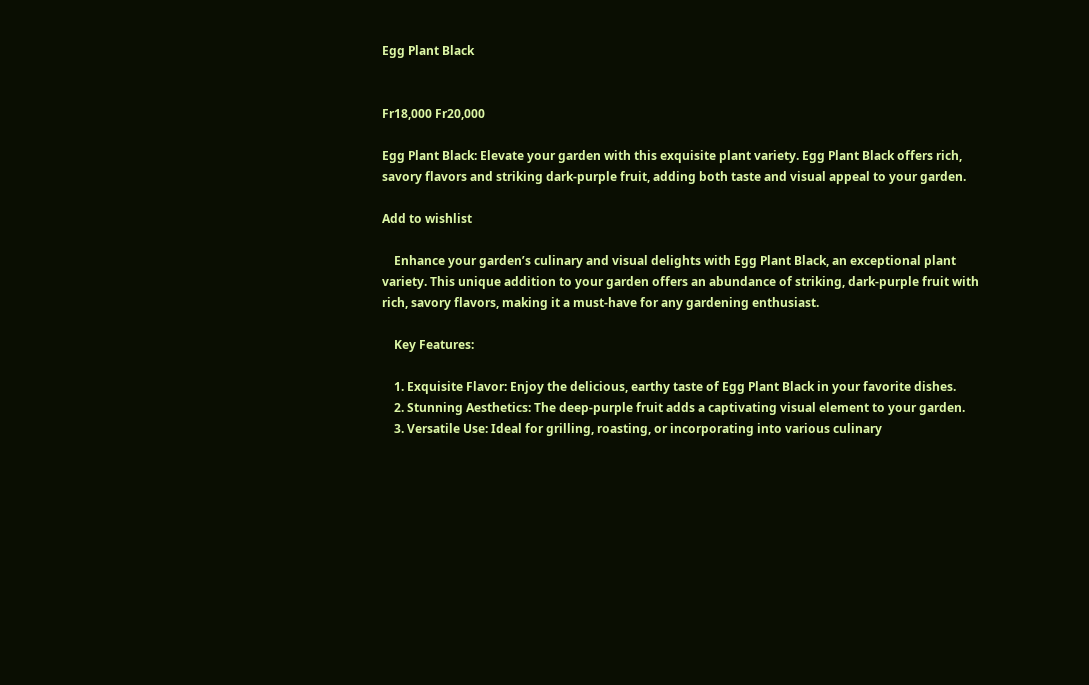Egg Plant Black


Fr18,000 Fr20,000

Egg Plant Black: Elevate your garden with this exquisite plant variety. Egg Plant Black offers rich, savory flavors and striking dark-purple fruit, adding both taste and visual appeal to your garden.

Add to wishlist

    Enhance your garden’s culinary and visual delights with Egg Plant Black, an exceptional plant variety. This unique addition to your garden offers an abundance of striking, dark-purple fruit with rich, savory flavors, making it a must-have for any gardening enthusiast.

    Key Features:

    1. Exquisite Flavor: Enjoy the delicious, earthy taste of Egg Plant Black in your favorite dishes.
    2. Stunning Aesthetics: The deep-purple fruit adds a captivating visual element to your garden.
    3. Versatile Use: Ideal for grilling, roasting, or incorporating into various culinary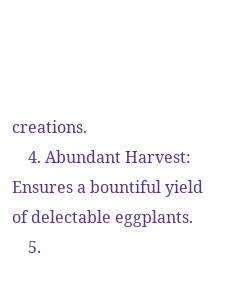creations.
    4. Abundant Harvest: Ensures a bountiful yield of delectable eggplants.
    5.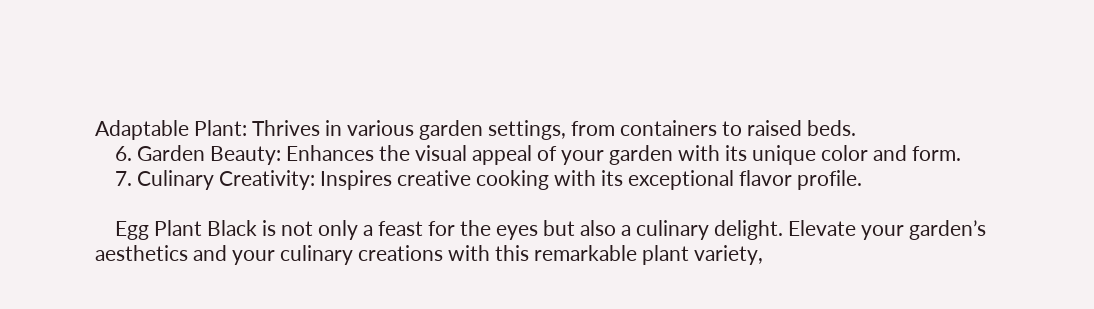Adaptable Plant: Thrives in various garden settings, from containers to raised beds.
    6. Garden Beauty: Enhances the visual appeal of your garden with its unique color and form.
    7. Culinary Creativity: Inspires creative cooking with its exceptional flavor profile.

    Egg Plant Black is not only a feast for the eyes but also a culinary delight. Elevate your garden’s aesthetics and your culinary creations with this remarkable plant variety,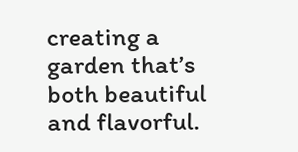creating a garden that’s both beautiful and flavorful.